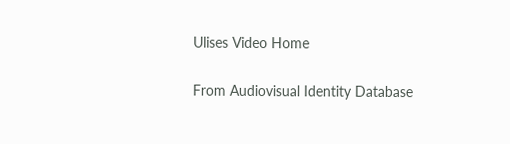Ulises Video Home

From Audiovisual Identity Database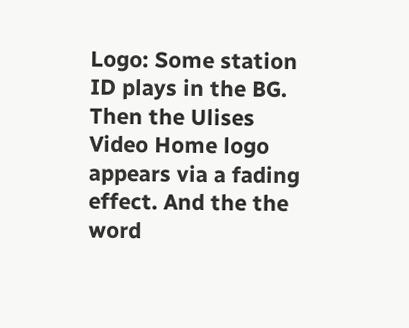Logo: Some station ID plays in the BG. Then the Ulises Video Home logo appears via a fading effect. And the the word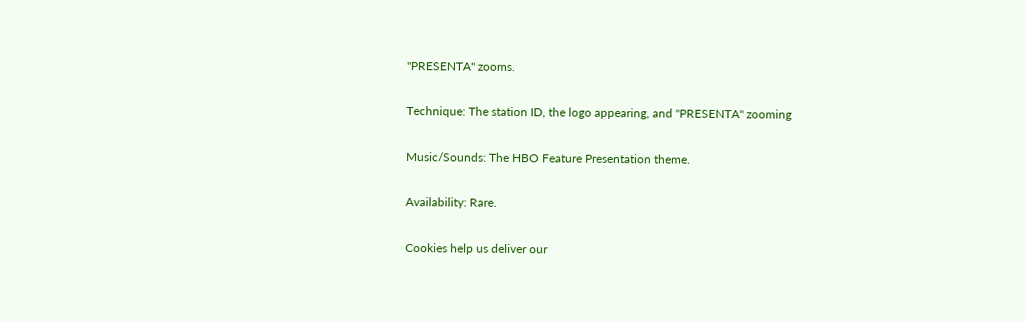"PRESENTA" zooms.

Technique: The station ID, the logo appearing, and "PRESENTA" zooming

Music/Sounds: The HBO Feature Presentation theme.

Availability: Rare.

Cookies help us deliver our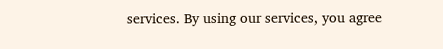services. By using our services, you agree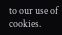to our use of cookies.